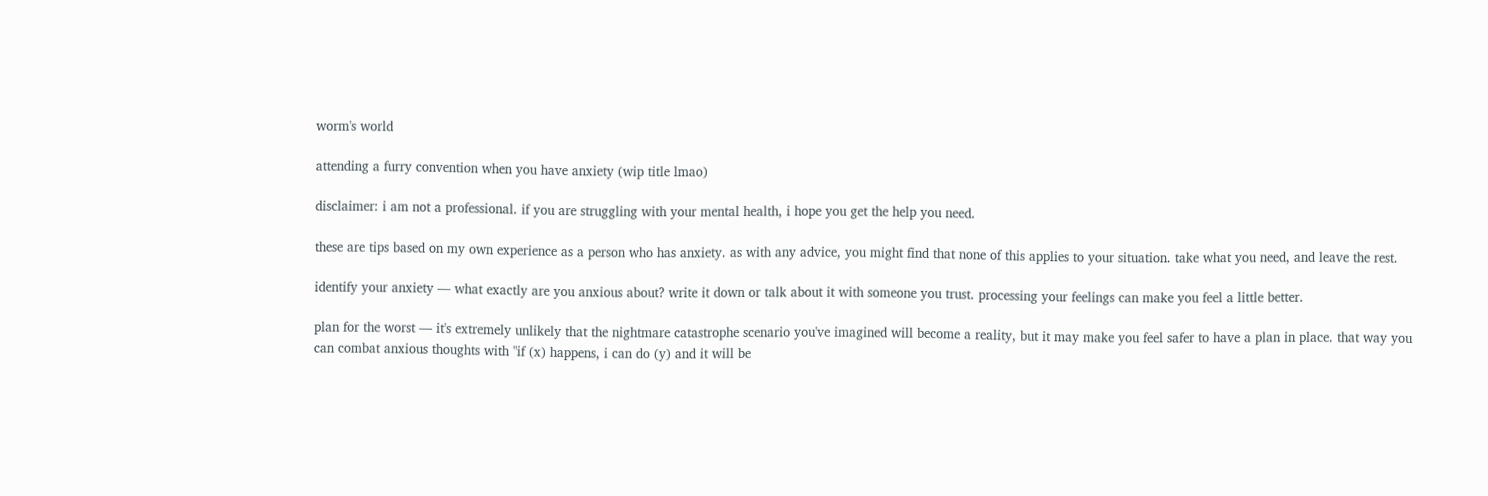worm's world

attending a furry convention when you have anxiety (wip title lmao)

disclaimer: i am not a professional. if you are struggling with your mental health, i hope you get the help you need.

these are tips based on my own experience as a person who has anxiety. as with any advice, you might find that none of this applies to your situation. take what you need, and leave the rest.

identify your anxiety — what exactly are you anxious about? write it down or talk about it with someone you trust. processing your feelings can make you feel a little better.

plan for the worst — it's extremely unlikely that the nightmare catastrophe scenario you've imagined will become a reality, but it may make you feel safer to have a plan in place. that way you can combat anxious thoughts with "if (x) happens, i can do (y) and it will be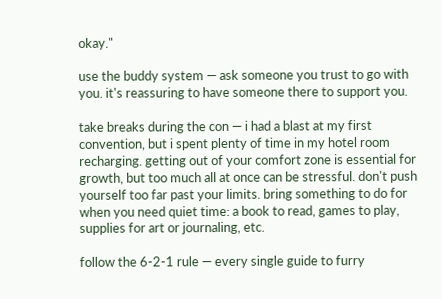okay."

use the buddy system — ask someone you trust to go with you. it's reassuring to have someone there to support you.

take breaks during the con — i had a blast at my first convention, but i spent plenty of time in my hotel room recharging. getting out of your comfort zone is essential for growth, but too much all at once can be stressful. don't push yourself too far past your limits. bring something to do for when you need quiet time: a book to read, games to play, supplies for art or journaling, etc.

follow the 6-2-1 rule — every single guide to furry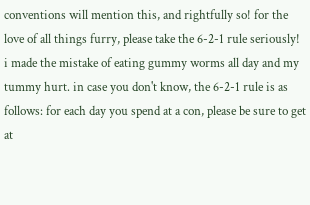conventions will mention this, and rightfully so! for the love of all things furry, please take the 6-2-1 rule seriously! i made the mistake of eating gummy worms all day and my tummy hurt. in case you don't know, the 6-2-1 rule is as follows: for each day you spend at a con, please be sure to get at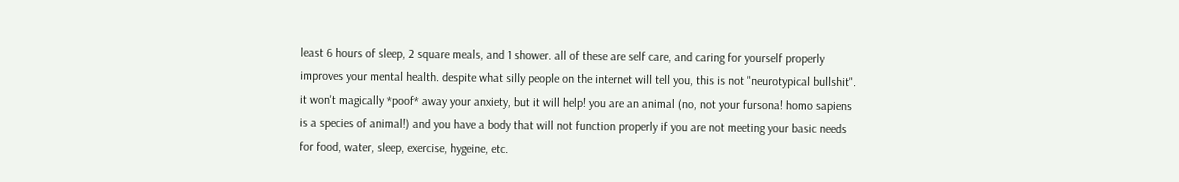least 6 hours of sleep, 2 square meals, and 1 shower. all of these are self care, and caring for yourself properly improves your mental health. despite what silly people on the internet will tell you, this is not "neurotypical bullshit". it won't magically *poof* away your anxiety, but it will help! you are an animal (no, not your fursona! homo sapiens is a species of animal!) and you have a body that will not function properly if you are not meeting your basic needs for food, water, sleep, exercise, hygeine, etc.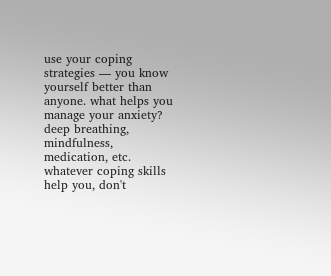use your coping strategies — you know yourself better than anyone. what helps you manage your anxiety? deep breathing, mindfulness, medication, etc. whatever coping skills help you, don't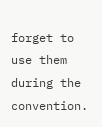forget to use them during the convention.